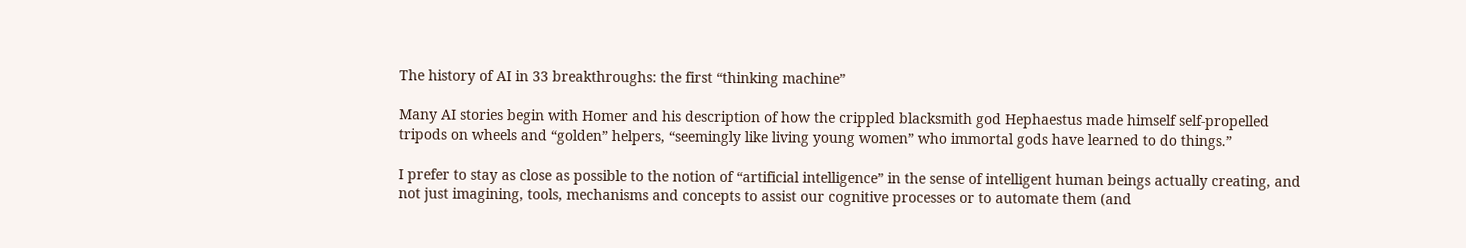The history of AI in 33 breakthroughs: the first “thinking machine”

Many AI stories begin with Homer and his description of how the crippled blacksmith god Hephaestus made himself self-propelled tripods on wheels and “golden” helpers, “seemingly like living young women” who immortal gods have learned to do things.”

I prefer to stay as close as possible to the notion of “artificial intelligence” in the sense of intelligent human beings actually creating, and not just imagining, tools, mechanisms and concepts to assist our cognitive processes or to automate them (and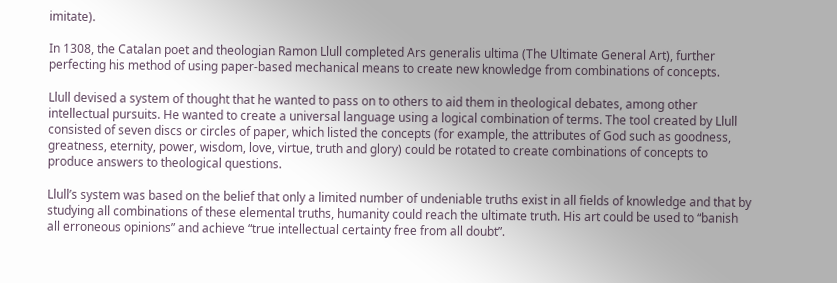imitate).

In 1308, the Catalan poet and theologian Ramon Llull completed Ars generalis ultima (The Ultimate General Art), further perfecting his method of using paper-based mechanical means to create new knowledge from combinations of concepts.

Llull devised a system of thought that he wanted to pass on to others to aid them in theological debates, among other intellectual pursuits. He wanted to create a universal language using a logical combination of terms. The tool created by Llull consisted of seven discs or circles of paper, which listed the concepts (for example, the attributes of God such as goodness, greatness, eternity, power, wisdom, love, virtue, truth and glory) could be rotated to create combinations of concepts to produce answers to theological questions.

Llull’s system was based on the belief that only a limited number of undeniable truths exist in all fields of knowledge and that by studying all combinations of these elemental truths, humanity could reach the ultimate truth. His art could be used to “banish all erroneous opinions” and achieve “true intellectual certainty free from all doubt”.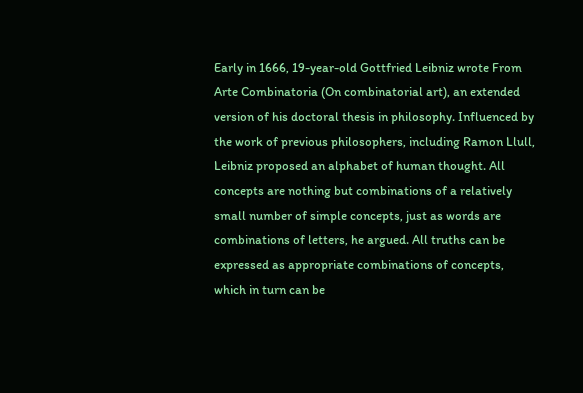Early in 1666, 19-year-old Gottfried Leibniz wrote From Arte Combinatoria (On combinatorial art), an extended version of his doctoral thesis in philosophy. Influenced by the work of previous philosophers, including Ramon Llull, Leibniz proposed an alphabet of human thought. All concepts are nothing but combinations of a relatively small number of simple concepts, just as words are combinations of letters, he argued. All truths can be expressed as appropriate combinations of concepts, which in turn can be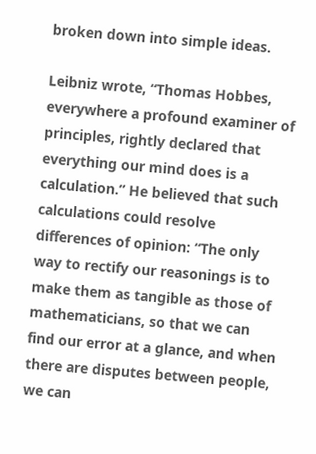broken down into simple ideas.

Leibniz wrote, “Thomas Hobbes, everywhere a profound examiner of principles, rightly declared that everything our mind does is a calculation.” He believed that such calculations could resolve differences of opinion: “The only way to rectify our reasonings is to make them as tangible as those of mathematicians, so that we can find our error at a glance, and when there are disputes between people, we can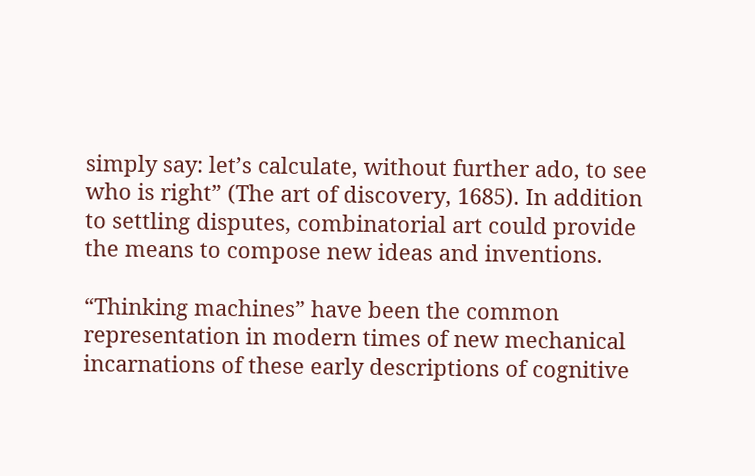simply say: let’s calculate, without further ado, to see who is right” (The art of discovery, 1685). In addition to settling disputes, combinatorial art could provide the means to compose new ideas and inventions.

“Thinking machines” have been the common representation in modern times of new mechanical incarnations of these early descriptions of cognitive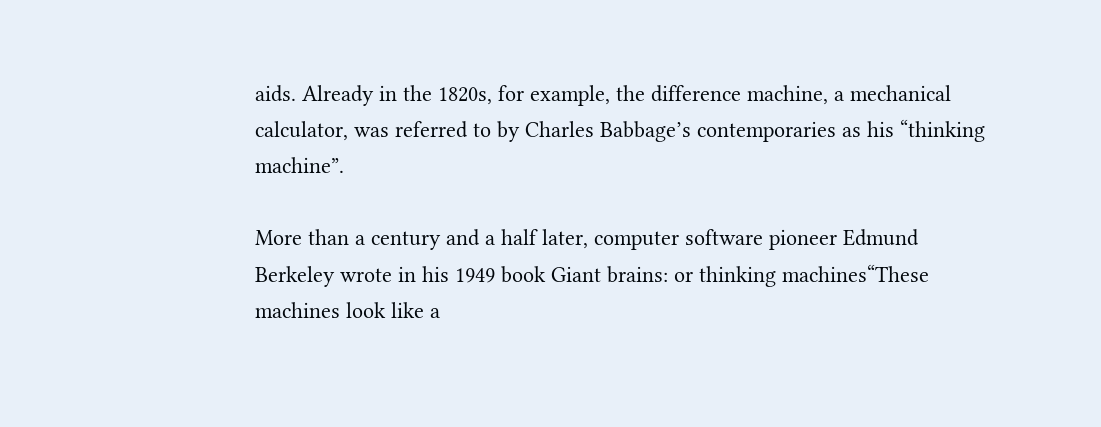aids. Already in the 1820s, for example, the difference machine, a mechanical calculator, was referred to by Charles Babbage’s contemporaries as his “thinking machine”.

More than a century and a half later, computer software pioneer Edmund Berkeley wrote in his 1949 book Giant brains: or thinking machines“These machines look like a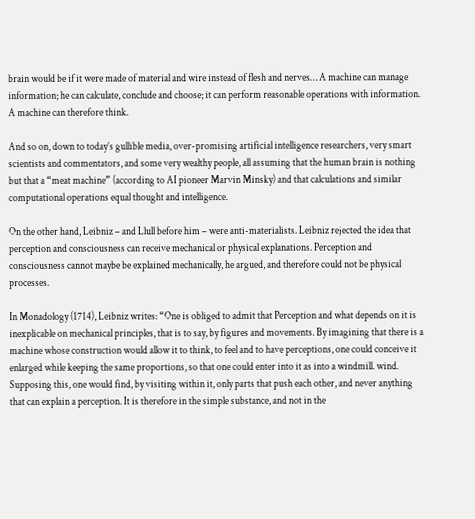brain would be if it were made of material and wire instead of flesh and nerves… A machine can manage information; he can calculate, conclude and choose; it can perform reasonable operations with information. A machine can therefore think.

And so on, down to today’s gullible media, over-promising artificial intelligence researchers, very smart scientists and commentators, and some very wealthy people, all assuming that the human brain is nothing but that a “meat machine” (according to AI pioneer Marvin Minsky) and that calculations and similar computational operations equal thought and intelligence.

On the other hand, Leibniz – and Llull before him – were anti-materialists. Leibniz rejected the idea that perception and consciousness can receive mechanical or physical explanations. Perception and consciousness cannot maybe be explained mechanically, he argued, and therefore could not be physical processes.

In Monadology (1714), Leibniz writes: “One is obliged to admit that Perception and what depends on it is inexplicable on mechanical principles, that is to say, by figures and movements. By imagining that there is a machine whose construction would allow it to think, to feel and to have perceptions, one could conceive it enlarged while keeping the same proportions, so that one could enter into it as into a windmill. wind. Supposing this, one would find, by visiting within it, only parts that push each other, and never anything that can explain a perception. It is therefore in the simple substance, and not in the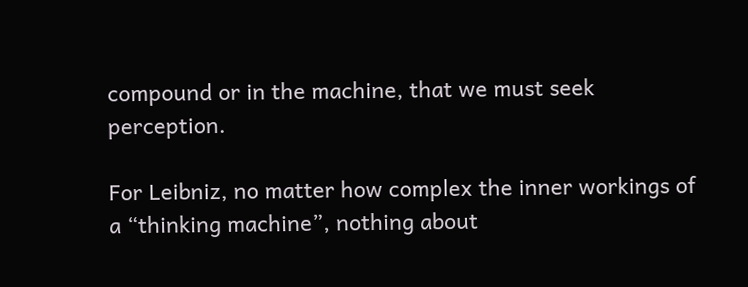compound or in the machine, that we must seek perception.

For Leibniz, no matter how complex the inner workings of a “thinking machine”, nothing about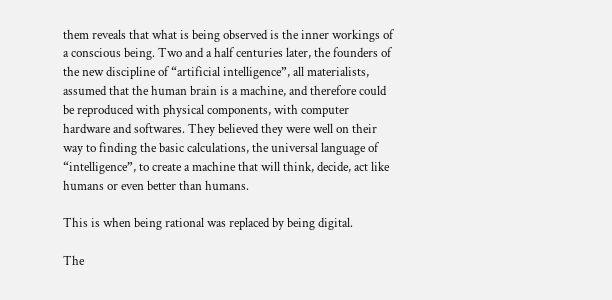them reveals that what is being observed is the inner workings of a conscious being. Two and a half centuries later, the founders of the new discipline of “artificial intelligence”, all materialists, assumed that the human brain is a machine, and therefore could be reproduced with physical components, with computer hardware and softwares. They believed they were well on their way to finding the basic calculations, the universal language of “intelligence”, to create a machine that will think, decide, act like humans or even better than humans.

This is when being rational was replaced by being digital.

The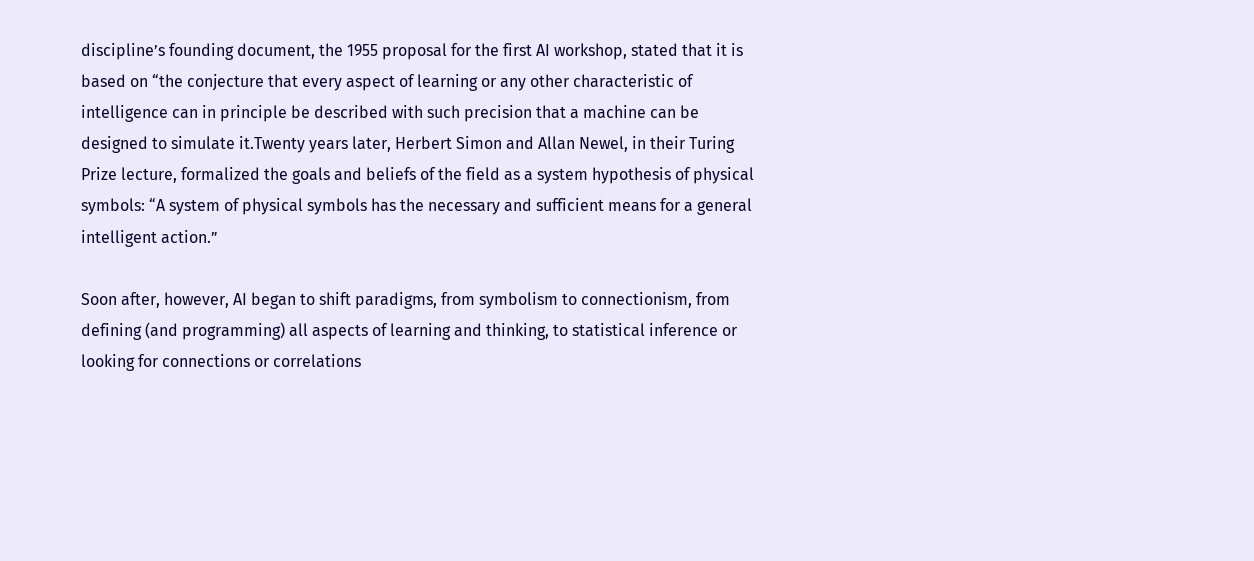discipline’s founding document, the 1955 proposal for the first AI workshop, stated that it is based on “the conjecture that every aspect of learning or any other characteristic of intelligence can in principle be described with such precision that a machine can be designed to simulate it.Twenty years later, Herbert Simon and Allan Newel, in their Turing Prize lecture, formalized the goals and beliefs of the field as a system hypothesis of physical symbols: “A system of physical symbols has the necessary and sufficient means for a general intelligent action.”

Soon after, however, AI began to shift paradigms, from symbolism to connectionism, from defining (and programming) all aspects of learning and thinking, to statistical inference or looking for connections or correlations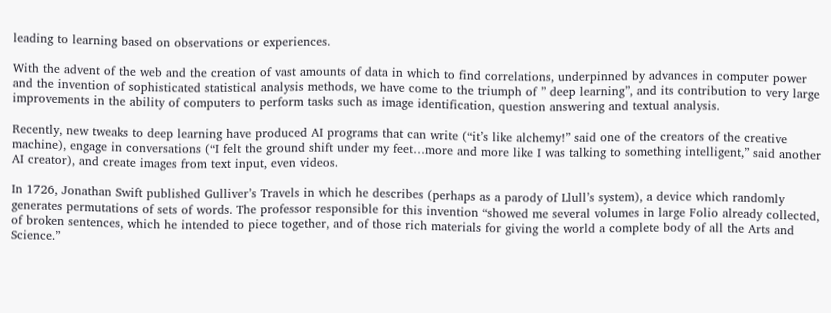leading to learning based on observations or experiences.

With the advent of the web and the creation of vast amounts of data in which to find correlations, underpinned by advances in computer power and the invention of sophisticated statistical analysis methods, we have come to the triumph of ” deep learning”, and its contribution to very large improvements in the ability of computers to perform tasks such as image identification, question answering and textual analysis.

Recently, new tweaks to deep learning have produced AI programs that can write (“it’s like alchemy!” said one of the creators of the creative machine), engage in conversations (“I felt the ground shift under my feet…more and more like I was talking to something intelligent,” said another AI creator), and create images from text input, even videos.

In 1726, Jonathan Swift published Gulliver’s Travels in which he describes (perhaps as a parody of Llull’s system), a device which randomly generates permutations of sets of words. The professor responsible for this invention “showed me several volumes in large Folio already collected, of broken sentences, which he intended to piece together, and of those rich materials for giving the world a complete body of all the Arts and Science.”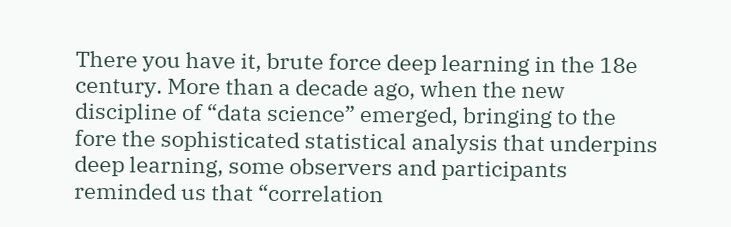There you have it, brute force deep learning in the 18e century. More than a decade ago, when the new discipline of “data science” emerged, bringing to the fore the sophisticated statistical analysis that underpins deep learning, some observers and participants reminded us that “correlation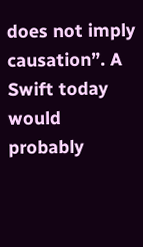does not imply causation”. A Swift today would probably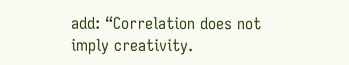add: “Correlation does not imply creativity.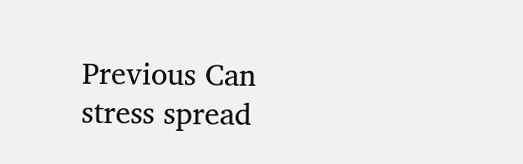Previous Can stress spread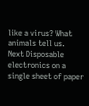like a virus? What animals tell us.
Next Disposable electronics on a single sheet of paper